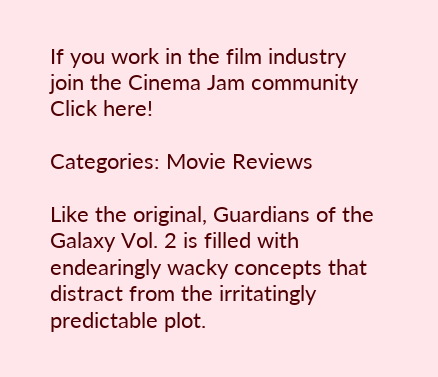If you work in the film industry join the Cinema Jam community Click here!

Categories: Movie Reviews

Like the original, Guardians of the Galaxy Vol. 2 is filled with endearingly wacky concepts that distract from the irritatingly predictable plot.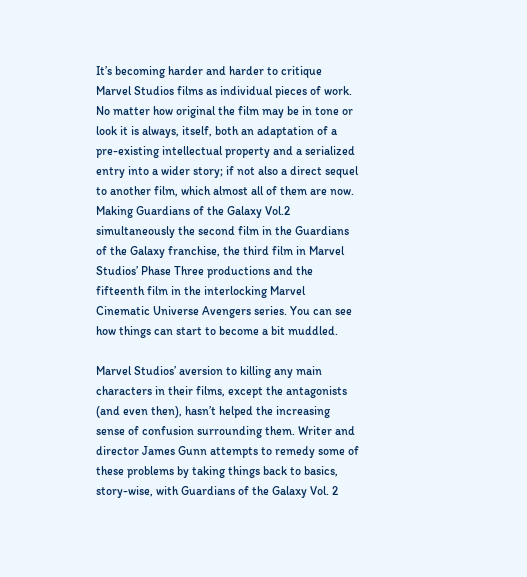It’s becoming harder and harder to critique Marvel Studios films as individual pieces of work. No matter how original the film may be in tone or look it is always, itself, both an adaptation of a pre-existing intellectual property and a serialized entry into a wider story; if not also a direct sequel to another film, which almost all of them are now. Making Guardians of the Galaxy Vol.2 simultaneously the second film in the Guardians of the Galaxy franchise, the third film in Marvel Studios’ Phase Three productions and the fifteenth film in the interlocking Marvel Cinematic Universe Avengers series. You can see how things can start to become a bit muddled.

Marvel Studios’ aversion to killing any main characters in their films, except the antagonists (and even then), hasn’t helped the increasing sense of confusion surrounding them. Writer and director James Gunn attempts to remedy some of these problems by taking things back to basics, story-wise, with Guardians of the Galaxy Vol. 2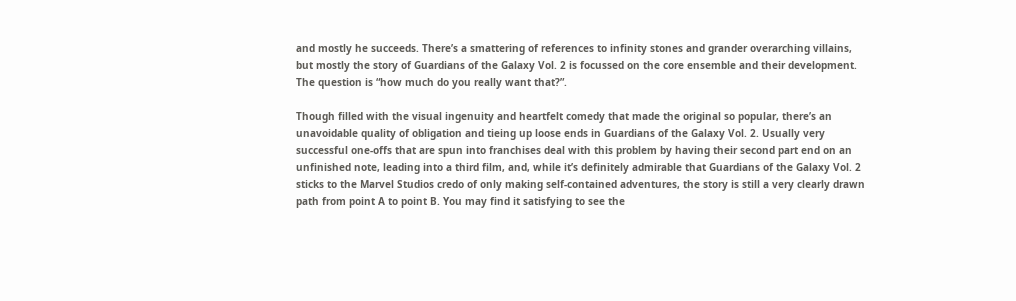and mostly he succeeds. There’s a smattering of references to infinity stones and grander overarching villains, but mostly the story of Guardians of the Galaxy Vol. 2 is focussed on the core ensemble and their development. The question is “how much do you really want that?”.

Though filled with the visual ingenuity and heartfelt comedy that made the original so popular, there’s an unavoidable quality of obligation and tieing up loose ends in Guardians of the Galaxy Vol. 2. Usually very successful one-offs that are spun into franchises deal with this problem by having their second part end on an unfinished note, leading into a third film, and, while it’s definitely admirable that Guardians of the Galaxy Vol. 2 sticks to the Marvel Studios credo of only making self-contained adventures, the story is still a very clearly drawn path from point A to point B. You may find it satisfying to see the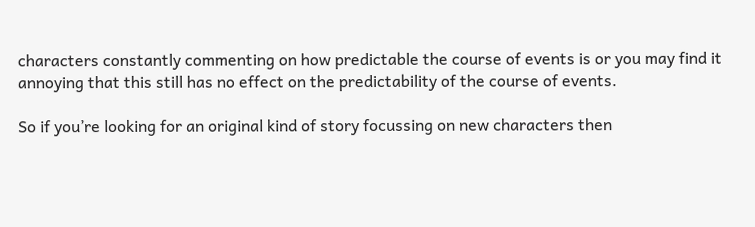characters constantly commenting on how predictable the course of events is or you may find it annoying that this still has no effect on the predictability of the course of events.

So if you’re looking for an original kind of story focussing on new characters then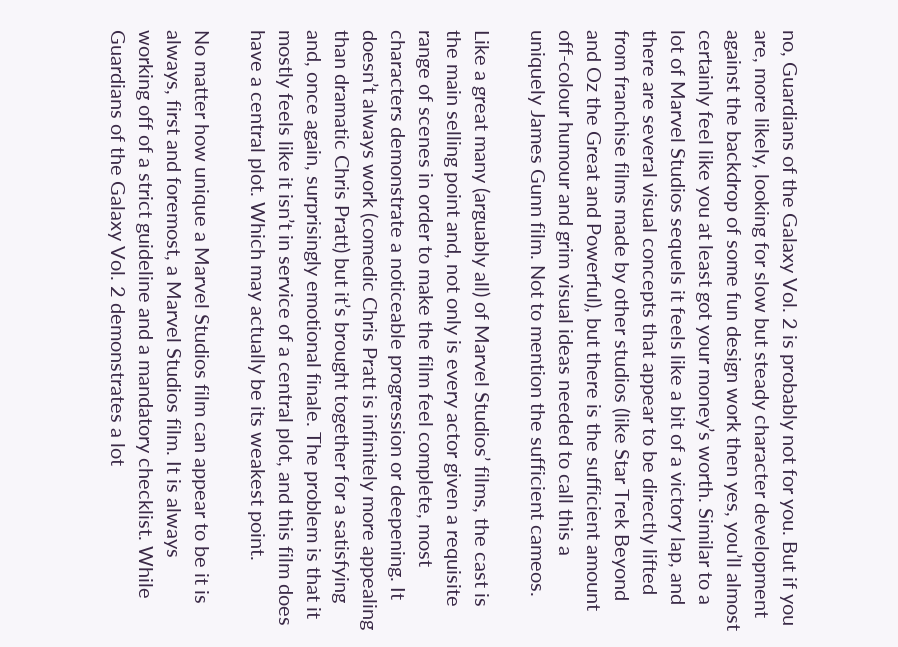no, Guardians of the Galaxy Vol. 2 is probably not for you. But if you are, more likely, looking for slow but steady character development against the backdrop of some fun design work then yes, you’ll almost certainly feel like you at least got your money’s worth. Similar to a lot of Marvel Studios sequels it feels like a bit of a victory lap, and there are several visual concepts that appear to be directly lifted from franchise films made by other studios (like Star Trek Beyond and Oz the Great and Powerful), but there is the sufficient amount off-colour humour and grim visual ideas needed to call this a uniquely James Gunn film. Not to mention the sufficient cameos.

Like a great many (arguably all) of Marvel Studios’ films, the cast is the main selling point and, not only is every actor given a requisite range of scenes in order to make the film feel complete, most characters demonstrate a noticeable progression or deepening. It doesn’t always work (comedic Chris Pratt is infinitely more appealing than dramatic Chris Pratt) but it’s brought together for a satisfying and, once again, surprisingly emotional finale. The problem is that it mostly feels like it isn’t in service of a central plot, and this film does have a central plot. Which may actually be its weakest point.

No matter how unique a Marvel Studios film can appear to be it is always, first and foremost, a Marvel Studios film. It is always working off of a strict guideline and a mandatory checklist. While Guardians of the Galaxy Vol. 2 demonstrates a lot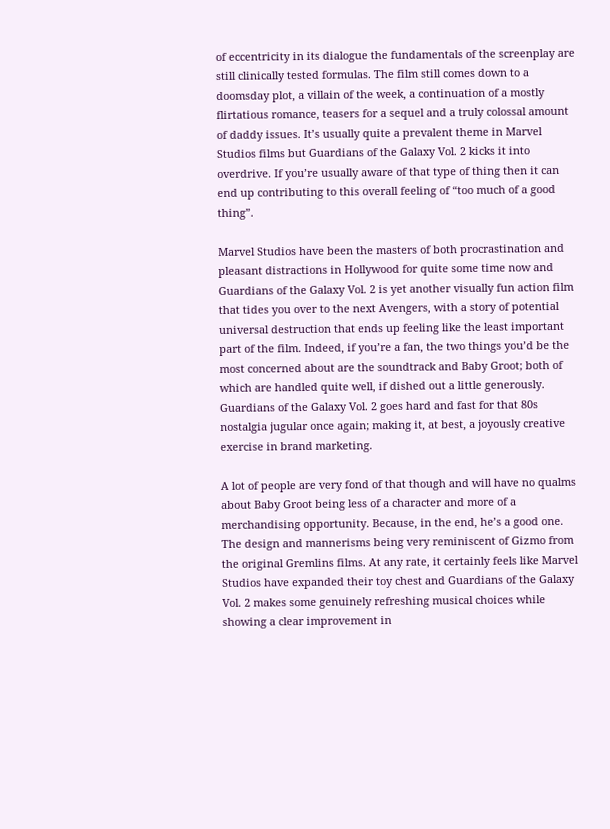of eccentricity in its dialogue the fundamentals of the screenplay are still clinically tested formulas. The film still comes down to a doomsday plot, a villain of the week, a continuation of a mostly flirtatious romance, teasers for a sequel and a truly colossal amount of daddy issues. It’s usually quite a prevalent theme in Marvel Studios films but Guardians of the Galaxy Vol. 2 kicks it into overdrive. If you’re usually aware of that type of thing then it can end up contributing to this overall feeling of “too much of a good thing”.

Marvel Studios have been the masters of both procrastination and pleasant distractions in Hollywood for quite some time now and Guardians of the Galaxy Vol. 2 is yet another visually fun action film that tides you over to the next Avengers, with a story of potential universal destruction that ends up feeling like the least important part of the film. Indeed, if you’re a fan, the two things you’d be the most concerned about are the soundtrack and Baby Groot; both of which are handled quite well, if dished out a little generously. Guardians of the Galaxy Vol. 2 goes hard and fast for that 80s nostalgia jugular once again; making it, at best, a joyously creative exercise in brand marketing.

A lot of people are very fond of that though and will have no qualms about Baby Groot being less of a character and more of a merchandising opportunity. Because, in the end, he’s a good one. The design and mannerisms being very reminiscent of Gizmo from the original Gremlins films. At any rate, it certainly feels like Marvel Studios have expanded their toy chest and Guardians of the Galaxy Vol. 2 makes some genuinely refreshing musical choices while showing a clear improvement in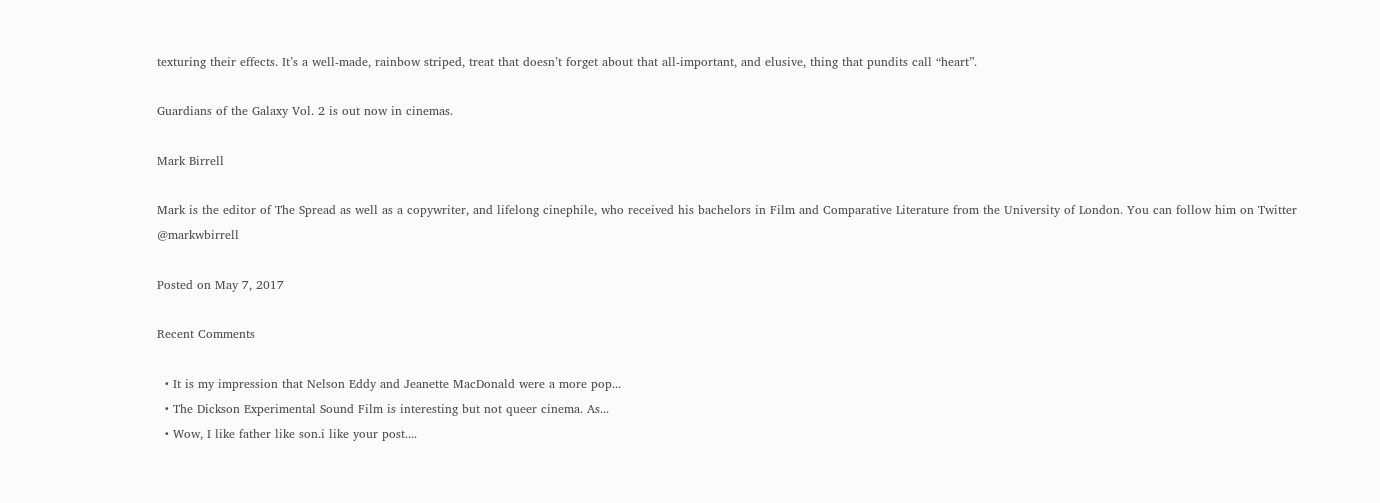texturing their effects. It’s a well-made, rainbow striped, treat that doesn’t forget about that all-important, and elusive, thing that pundits call “heart”.

Guardians of the Galaxy Vol. 2 is out now in cinemas.

Mark Birrell

Mark is the editor of The Spread as well as a copywriter, and lifelong cinephile, who received his bachelors in Film and Comparative Literature from the University of London. You can follow him on Twitter @markwbirrell

Posted on May 7, 2017

Recent Comments

  • It is my impression that Nelson Eddy and Jeanette MacDonald were a more pop...
  • The Dickson Experimental Sound Film is interesting but not queer cinema. As...
  • Wow, I like father like son.i like your post....